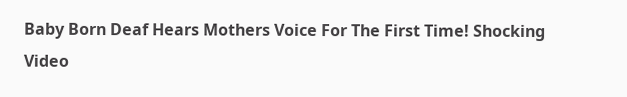Baby Born Deaf Hears Mothers Voice For The First Time! Shocking Video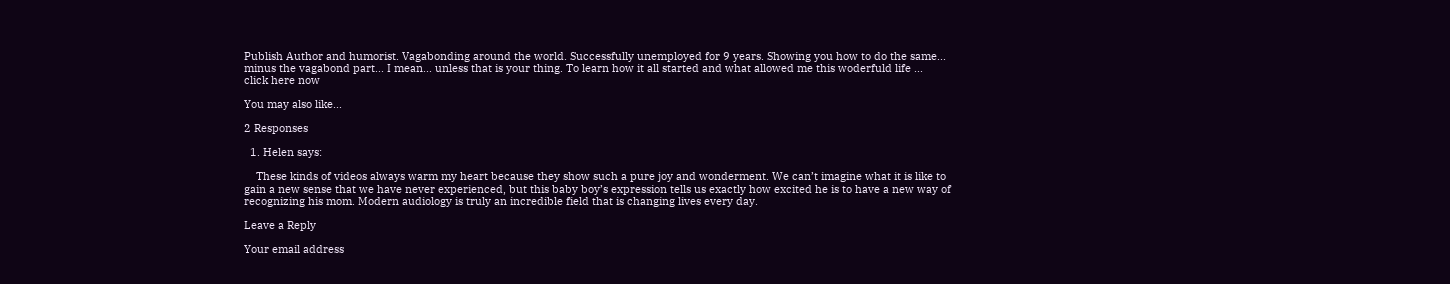Publish Author and humorist. Vagabonding around the world. Successfully unemployed for 9 years. Showing you how to do the same... minus the vagabond part... I mean... unless that is your thing. To learn how it all started and what allowed me this woderfuld life ...  click here now

You may also like...

2 Responses

  1. Helen says:

    These kinds of videos always warm my heart because they show such a pure joy and wonderment. We can’t imagine what it is like to gain a new sense that we have never experienced, but this baby boy’s expression tells us exactly how excited he is to have a new way of recognizing his mom. Modern audiology is truly an incredible field that is changing lives every day.

Leave a Reply

Your email address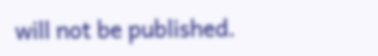will not be published.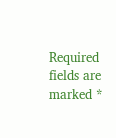Required fields are marked *